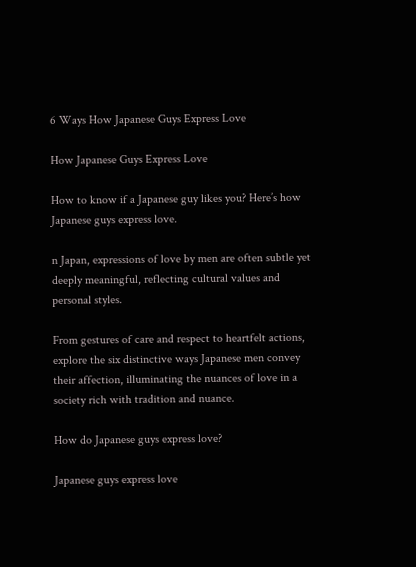6 Ways How Japanese Guys Express Love

How Japanese Guys Express Love

How to know if a Japanese guy likes you? Here’s how Japanese guys express love.

n Japan, expressions of love by men are often subtle yet deeply meaningful, reflecting cultural values and personal styles.

From gestures of care and respect to heartfelt actions, explore the six distinctive ways Japanese men convey their affection, illuminating the nuances of love in a society rich with tradition and nuance.

How do Japanese guys express love?

Japanese guys express love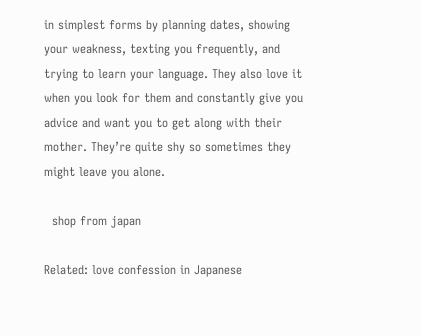in simplest forms by planning dates, showing your weakness, texting you frequently, and trying to learn your language. They also love it when you look for them and constantly give you advice and want you to get along with their mother. They’re quite shy so sometimes they might leave you alone.

  shop from japan

Related: love confession in Japanese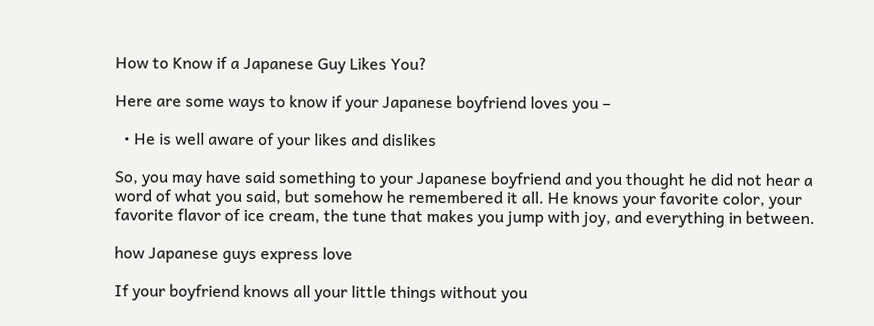How to Know if a Japanese Guy Likes You?

Here are some ways to know if your Japanese boyfriend loves you –

  • He is well aware of your likes and dislikes

So, you may have said something to your Japanese boyfriend and you thought he did not hear a word of what you said, but somehow he remembered it all. He knows your favorite color, your favorite flavor of ice cream, the tune that makes you jump with joy, and everything in between.

how Japanese guys express love

If your boyfriend knows all your little things without you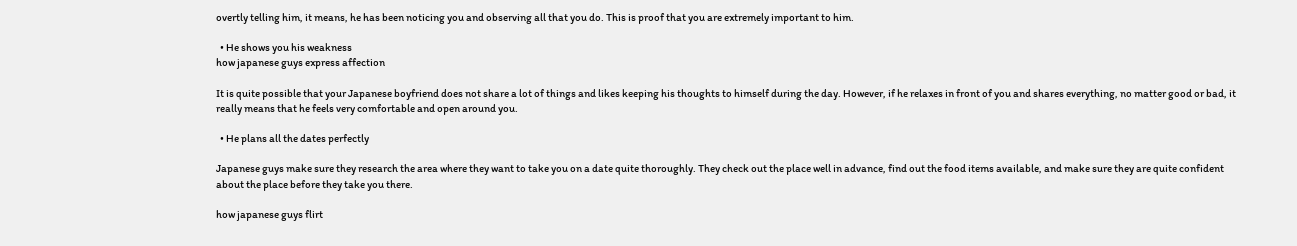overtly telling him, it means, he has been noticing you and observing all that you do. This is proof that you are extremely important to him.

  • He shows you his weakness
how japanese guys express affection

It is quite possible that your Japanese boyfriend does not share a lot of things and likes keeping his thoughts to himself during the day. However, if he relaxes in front of you and shares everything, no matter good or bad, it really means that he feels very comfortable and open around you.

  • He plans all the dates perfectly

Japanese guys make sure they research the area where they want to take you on a date quite thoroughly. They check out the place well in advance, find out the food items available, and make sure they are quite confident about the place before they take you there.

how japanese guys flirt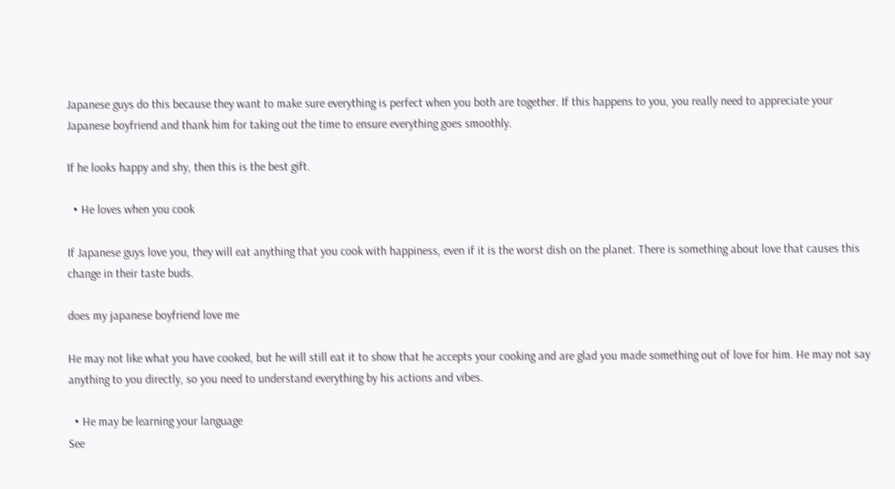Japanese guys do this because they want to make sure everything is perfect when you both are together. If this happens to you, you really need to appreciate your Japanese boyfriend and thank him for taking out the time to ensure everything goes smoothly.

If he looks happy and shy, then this is the best gift.

  • He loves when you cook

If Japanese guys love you, they will eat anything that you cook with happiness, even if it is the worst dish on the planet. There is something about love that causes this change in their taste buds.

does my japanese boyfriend love me

He may not like what you have cooked, but he will still eat it to show that he accepts your cooking and are glad you made something out of love for him. He may not say anything to you directly, so you need to understand everything by his actions and vibes.

  • He may be learning your language
See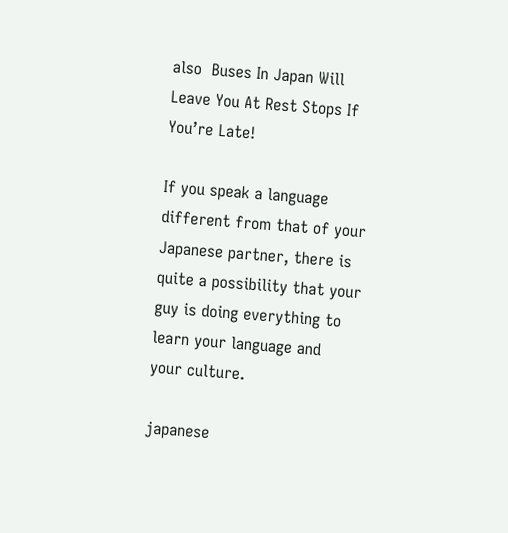also  Buses In Japan Will Leave You At Rest Stops If You’re Late!

If you speak a language different from that of your Japanese partner, there is quite a possibility that your guy is doing everything to learn your language and your culture.

japanese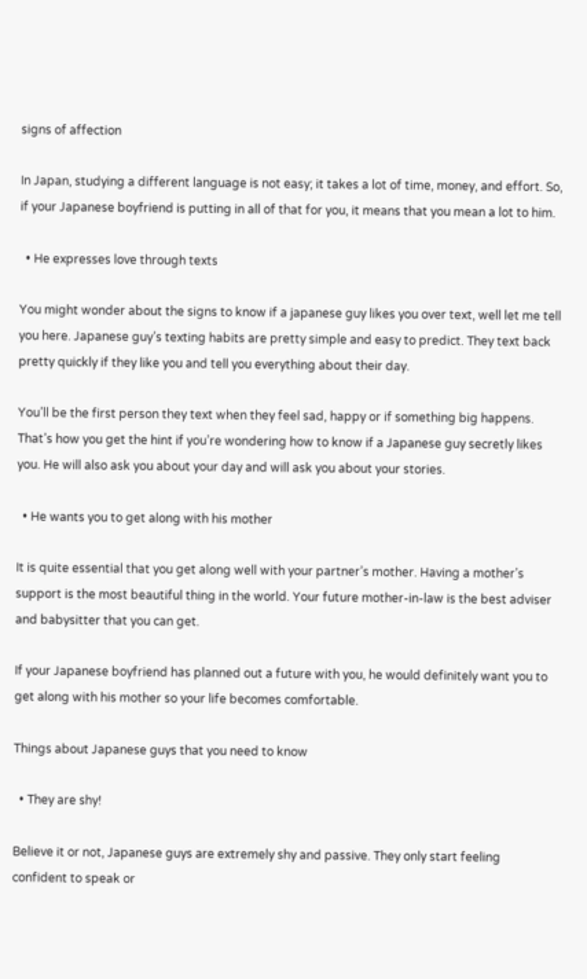signs of affection

In Japan, studying a different language is not easy; it takes a lot of time, money, and effort. So, if your Japanese boyfriend is putting in all of that for you, it means that you mean a lot to him.

  • He expresses love through texts

You might wonder about the signs to know if a japanese guy likes you over text, well let me tell you here. Japanese guy’s texting habits are pretty simple and easy to predict. They text back pretty quickly if they like you and tell you everything about their day.

You’ll be the first person they text when they feel sad, happy or if something big happens. That’s how you get the hint if you’re wondering how to know if a Japanese guy secretly likes you. He will also ask you about your day and will ask you about your stories.

  • He wants you to get along with his mother

It is quite essential that you get along well with your partner’s mother. Having a mother’s support is the most beautiful thing in the world. Your future mother-in-law is the best adviser and babysitter that you can get.

If your Japanese boyfriend has planned out a future with you, he would definitely want you to get along with his mother so your life becomes comfortable.

Things about Japanese guys that you need to know

  • They are shy!

Believe it or not, Japanese guys are extremely shy and passive. They only start feeling confident to speak or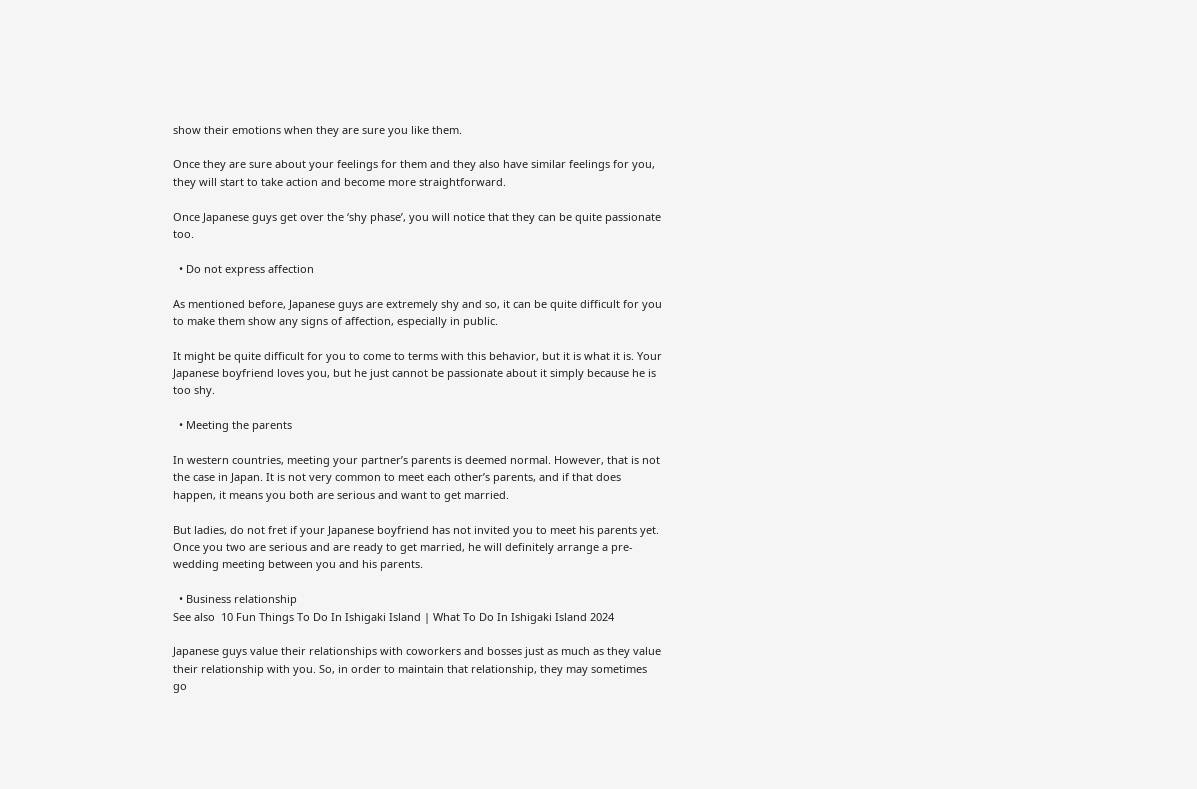show their emotions when they are sure you like them.

Once they are sure about your feelings for them and they also have similar feelings for you, they will start to take action and become more straightforward.

Once Japanese guys get over the ‘shy phase’, you will notice that they can be quite passionate too.

  • Do not express affection

As mentioned before, Japanese guys are extremely shy and so, it can be quite difficult for you to make them show any signs of affection, especially in public.

It might be quite difficult for you to come to terms with this behavior, but it is what it is. Your Japanese boyfriend loves you, but he just cannot be passionate about it simply because he is too shy.

  • Meeting the parents

In western countries, meeting your partner’s parents is deemed normal. However, that is not the case in Japan. It is not very common to meet each other’s parents, and if that does happen, it means you both are serious and want to get married.

But ladies, do not fret if your Japanese boyfriend has not invited you to meet his parents yet. Once you two are serious and are ready to get married, he will definitely arrange a pre-wedding meeting between you and his parents.

  • Business relationship
See also  10 Fun Things To Do In Ishigaki Island | What To Do In Ishigaki Island 2024

Japanese guys value their relationships with coworkers and bosses just as much as they value their relationship with you. So, in order to maintain that relationship, they may sometimes go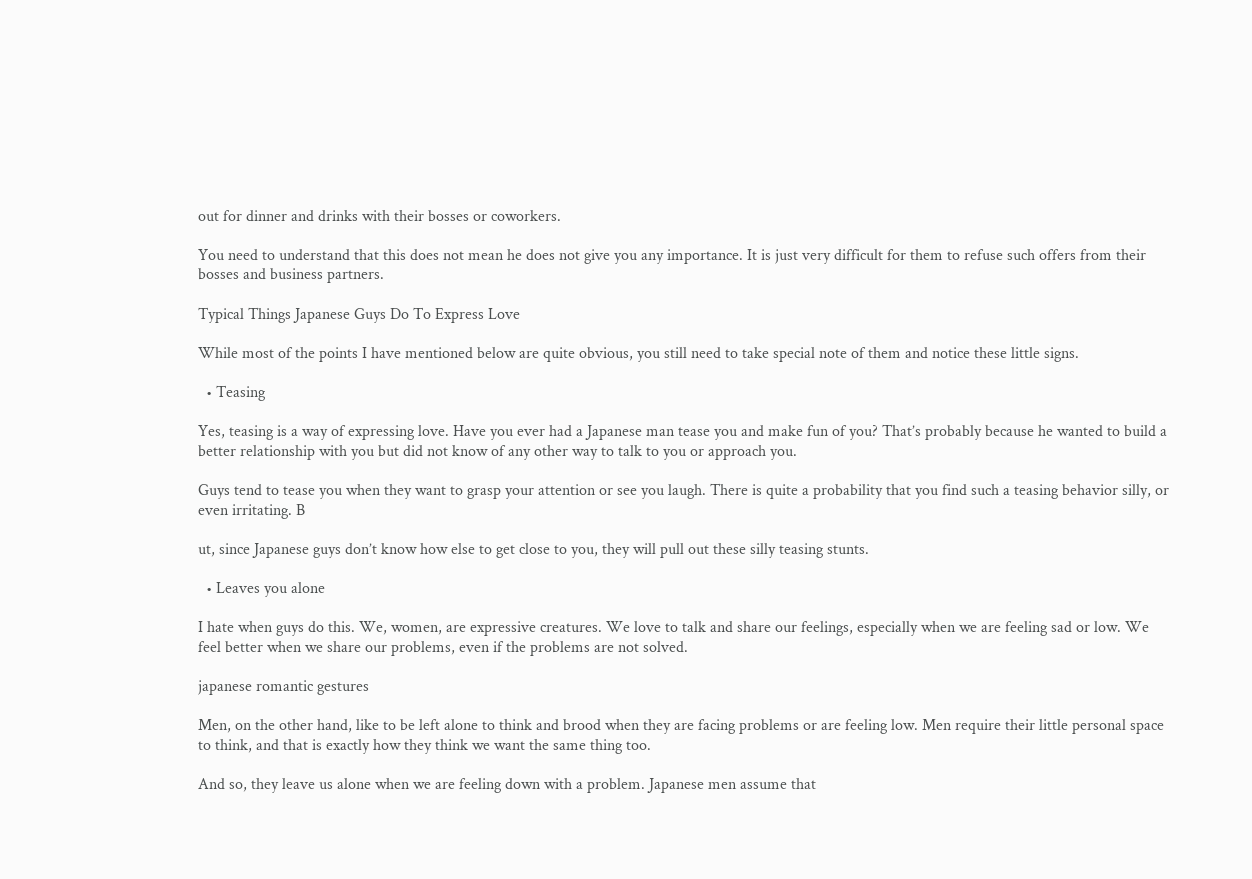out for dinner and drinks with their bosses or coworkers.

You need to understand that this does not mean he does not give you any importance. It is just very difficult for them to refuse such offers from their bosses and business partners.

Typical Things Japanese Guys Do To Express Love

While most of the points I have mentioned below are quite obvious, you still need to take special note of them and notice these little signs.

  • Teasing

Yes, teasing is a way of expressing love. Have you ever had a Japanese man tease you and make fun of you? That’s probably because he wanted to build a better relationship with you but did not know of any other way to talk to you or approach you.

Guys tend to tease you when they want to grasp your attention or see you laugh. There is quite a probability that you find such a teasing behavior silly, or even irritating. B

ut, since Japanese guys don’t know how else to get close to you, they will pull out these silly teasing stunts.

  • Leaves you alone

I hate when guys do this. We, women, are expressive creatures. We love to talk and share our feelings, especially when we are feeling sad or low. We feel better when we share our problems, even if the problems are not solved.

japanese romantic gestures

Men, on the other hand, like to be left alone to think and brood when they are facing problems or are feeling low. Men require their little personal space to think, and that is exactly how they think we want the same thing too.

And so, they leave us alone when we are feeling down with a problem. Japanese men assume that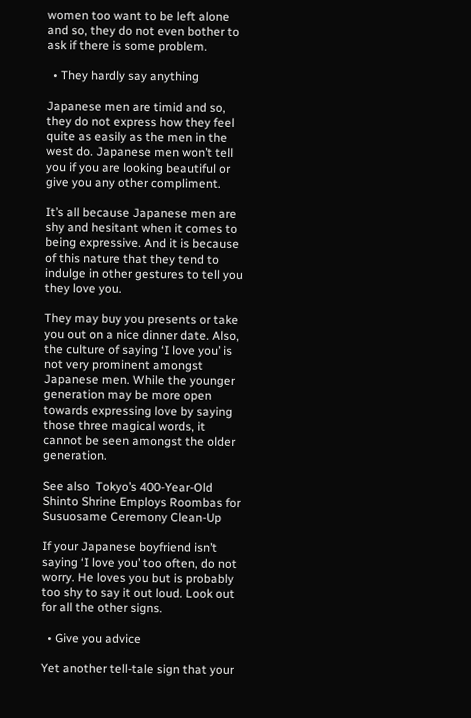women too want to be left alone and so, they do not even bother to ask if there is some problem.

  • They hardly say anything

Japanese men are timid and so, they do not express how they feel quite as easily as the men in the west do. Japanese men won’t tell you if you are looking beautiful or give you any other compliment.

It’s all because Japanese men are shy and hesitant when it comes to being expressive. And it is because of this nature that they tend to indulge in other gestures to tell you they love you.

They may buy you presents or take you out on a nice dinner date. Also, the culture of saying ‘I love you’ is not very prominent amongst Japanese men. While the younger generation may be more open towards expressing love by saying those three magical words, it cannot be seen amongst the older generation.

See also  Tokyo’s 400-Year-Old Shinto Shrine Employs Roombas for Susuosame Ceremony Clean-Up

If your Japanese boyfriend isn’t saying ‘I love you’ too often, do not worry. He loves you but is probably too shy to say it out loud. Look out for all the other signs.

  • Give you advice

Yet another tell-tale sign that your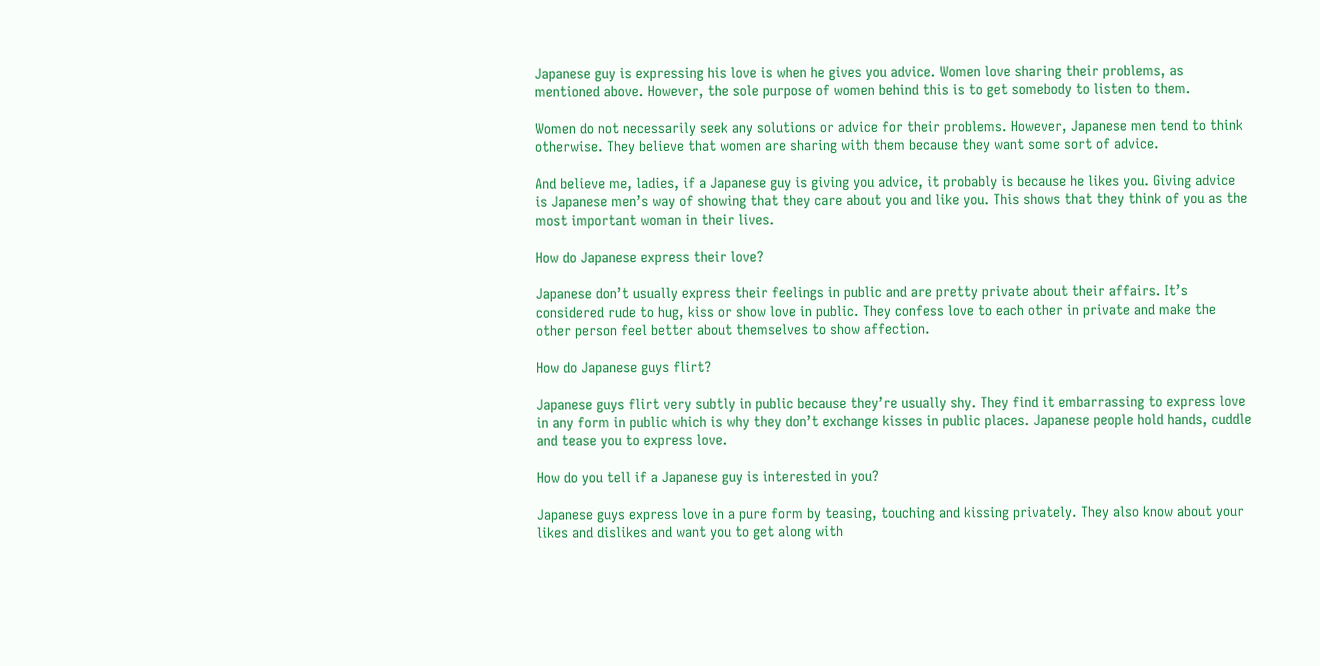Japanese guy is expressing his love is when he gives you advice. Women love sharing their problems, as mentioned above. However, the sole purpose of women behind this is to get somebody to listen to them.

Women do not necessarily seek any solutions or advice for their problems. However, Japanese men tend to think otherwise. They believe that women are sharing with them because they want some sort of advice.

And believe me, ladies, if a Japanese guy is giving you advice, it probably is because he likes you. Giving advice is Japanese men’s way of showing that they care about you and like you. This shows that they think of you as the most important woman in their lives.

How do Japanese express their love?

Japanese don’t usually express their feelings in public and are pretty private about their affairs. It’s considered rude to hug, kiss or show love in public. They confess love to each other in private and make the other person feel better about themselves to show affection.

How do Japanese guys flirt?

Japanese guys flirt very subtly in public because they’re usually shy. They find it embarrassing to express love in any form in public which is why they don’t exchange kisses in public places. Japanese people hold hands, cuddle and tease you to express love.

How do you tell if a Japanese guy is interested in you?

Japanese guys express love in a pure form by teasing, touching and kissing privately. They also know about your likes and dislikes and want you to get along with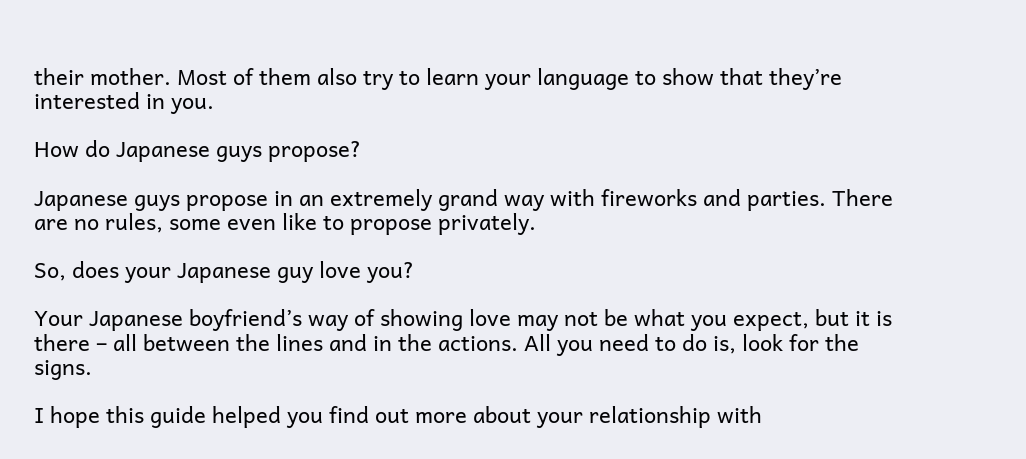their mother. Most of them also try to learn your language to show that they’re interested in you.

How do Japanese guys propose?

Japanese guys propose in an extremely grand way with fireworks and parties. There are no rules, some even like to propose privately.

So, does your Japanese guy love you?

Your Japanese boyfriend’s way of showing love may not be what you expect, but it is there – all between the lines and in the actions. All you need to do is, look for the signs.

I hope this guide helped you find out more about your relationship with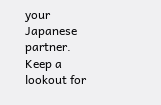your Japanese partner. Keep a lookout for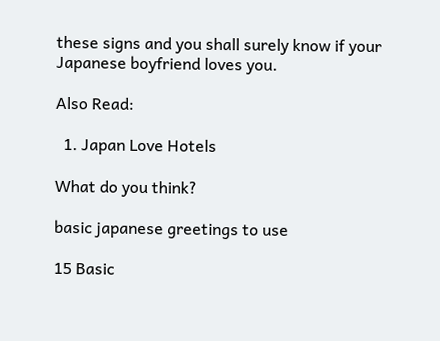these signs and you shall surely know if your Japanese boyfriend loves you.

Also Read:

  1. Japan Love Hotels

What do you think?

basic japanese greetings to use

15 Basic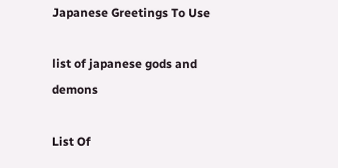Japanese Greetings To Use

list of japanese gods and demons

List Of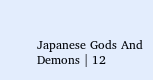Japanese Gods And Demons | 12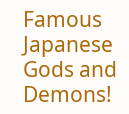Famous Japanese Gods and Demons!